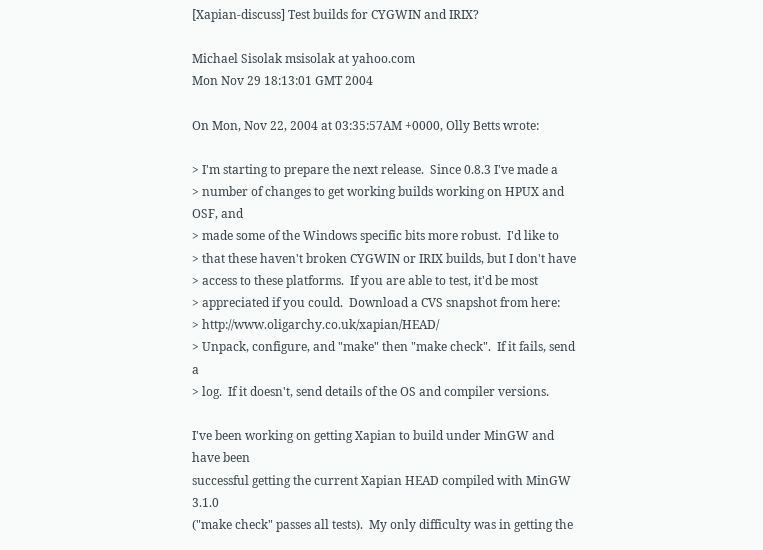[Xapian-discuss] Test builds for CYGWIN and IRIX?

Michael Sisolak msisolak at yahoo.com
Mon Nov 29 18:13:01 GMT 2004

On Mon, Nov 22, 2004 at 03:35:57AM +0000, Olly Betts wrote:

> I'm starting to prepare the next release.  Since 0.8.3 I've made a
> number of changes to get working builds working on HPUX and OSF, and
> made some of the Windows specific bits more robust.  I'd like to
> that these haven't broken CYGWIN or IRIX builds, but I don't have
> access to these platforms.  If you are able to test, it'd be most
> appreciated if you could.  Download a CVS snapshot from here:
> http://www.oligarchy.co.uk/xapian/HEAD/
> Unpack, configure, and "make" then "make check".  If it fails, send a
> log.  If it doesn't, send details of the OS and compiler versions.

I've been working on getting Xapian to build under MinGW and have been
successful getting the current Xapian HEAD compiled with MinGW 3.1.0
("make check" passes all tests).  My only difficulty was in getting the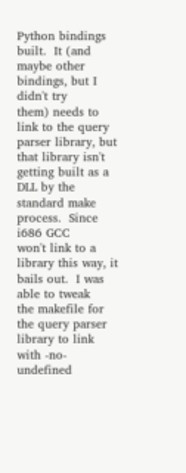Python bindings built.  It (and maybe other bindings, but I didn't try
them) needs to link to the query parser library, but that library isn't
getting built as a DLL by the standard make process.  Since i686 GCC
won't link to a library this way, it bails out.  I was able to tweak
the makefile for the query parser library to link with -no-undefined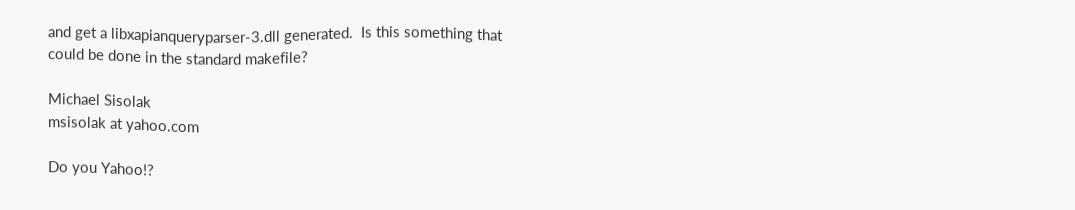and get a libxapianqueryparser-3.dll generated.  Is this something that
could be done in the standard makefile?

Michael Sisolak
msisolak at yahoo.com

Do you Yahoo!?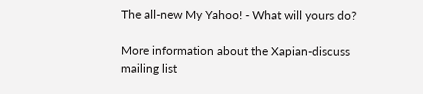The all-new My Yahoo! - What will yours do?

More information about the Xapian-discuss mailing list